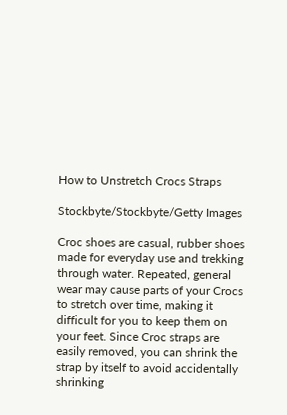How to Unstretch Crocs Straps

Stockbyte/Stockbyte/Getty Images

Croc shoes are casual, rubber shoes made for everyday use and trekking through water. Repeated, general wear may cause parts of your Crocs to stretch over time, making it difficult for you to keep them on your feet. Since Croc straps are easily removed, you can shrink the strap by itself to avoid accidentally shrinking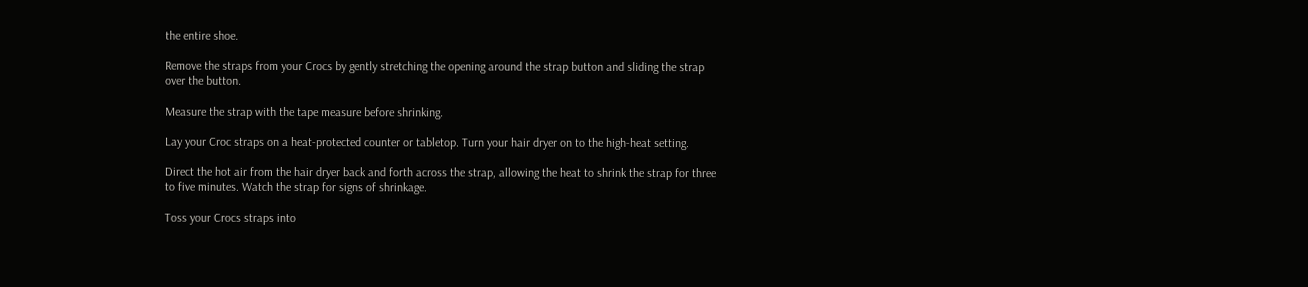the entire shoe.

Remove the straps from your Crocs by gently stretching the opening around the strap button and sliding the strap over the button.

Measure the strap with the tape measure before shrinking.

Lay your Croc straps on a heat-protected counter or tabletop. Turn your hair dryer on to the high-heat setting.

Direct the hot air from the hair dryer back and forth across the strap, allowing the heat to shrink the strap for three to five minutes. Watch the strap for signs of shrinkage.

Toss your Crocs straps into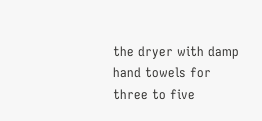the dryer with damp hand towels for three to five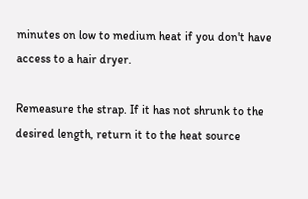minutes on low to medium heat if you don't have access to a hair dryer.

Remeasure the strap. If it has not shrunk to the desired length, return it to the heat source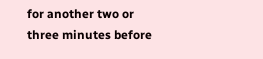for another two or three minutes before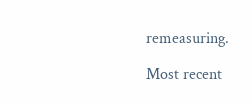remeasuring.

Most recent